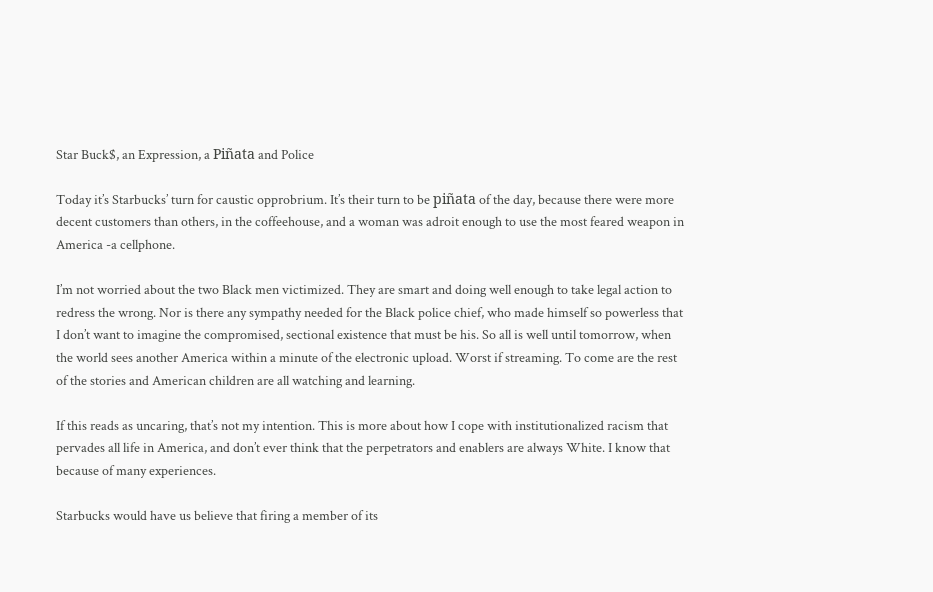Star Buck$, an Expression, a Piñata and Police

Today it’s Starbucks’ turn for caustic opprobrium. It’s their turn to be piñata of the day, because there were more decent customers than others, in the coffeehouse, and a woman was adroit enough to use the most feared weapon in America -a cellphone.

I’m not worried about the two Black men victimized. They are smart and doing well enough to take legal action to redress the wrong. Nor is there any sympathy needed for the Black police chief, who made himself so powerless that I don’t want to imagine the compromised, sectional existence that must be his. So all is well until tomorrow, when the world sees another America within a minute of the electronic upload. Worst if streaming. To come are the rest of the stories and American children are all watching and learning.

If this reads as uncaring, that’s not my intention. This is more about how I cope with institutionalized racism that pervades all life in America, and don’t ever think that the perpetrators and enablers are always White. I know that because of many experiences.

Starbucks would have us believe that firing a member of its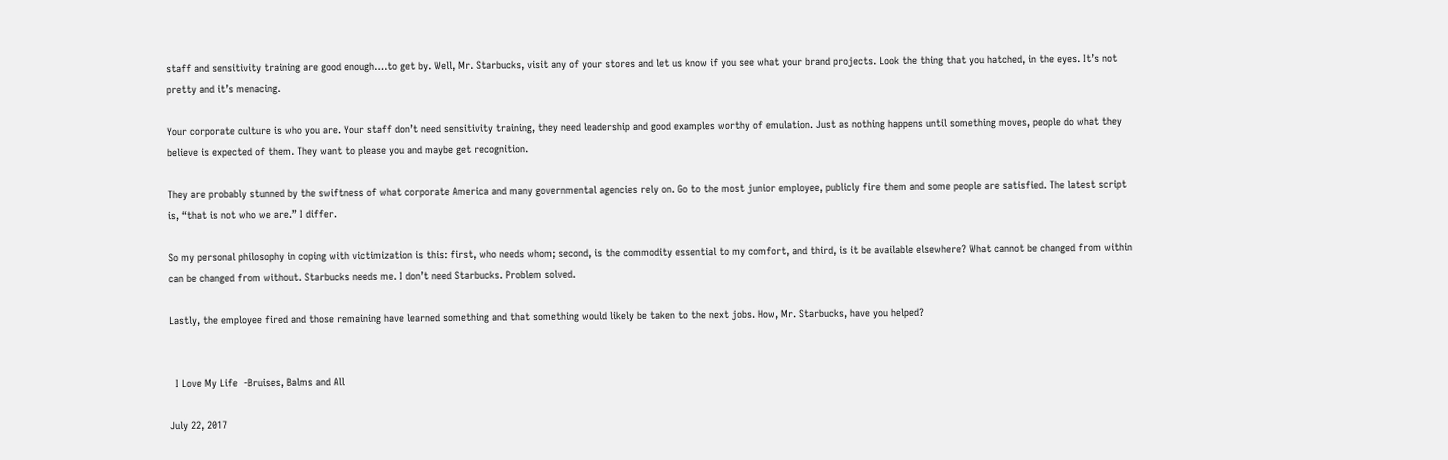staff and sensitivity training are good enough….to get by. Well, Mr. Starbucks, visit any of your stores and let us know if you see what your brand projects. Look the thing that you hatched, in the eyes. It’s not pretty and it’s menacing.

Your corporate culture is who you are. Your staff don’t need sensitivity training, they need leadership and good examples worthy of emulation. Just as nothing happens until something moves, people do what they believe is expected of them. They want to please you and maybe get recognition.

They are probably stunned by the swiftness of what corporate America and many governmental agencies rely on. Go to the most junior employee, publicly fire them and some people are satisfied. The latest script is, “that is not who we are.” I differ.

So my personal philosophy in coping with victimization is this: first, who needs whom; second, is the commodity essential to my comfort, and third, is it be available elsewhere? What cannot be changed from within can be changed from without. Starbucks needs me. I don’t need Starbucks. Problem solved.

Lastly, the employee fired and those remaining have learned something and that something would likely be taken to the next jobs. How, Mr. Starbucks, have you helped?


  I Love My Life  -Bruises, Balms and All

July 22, 2017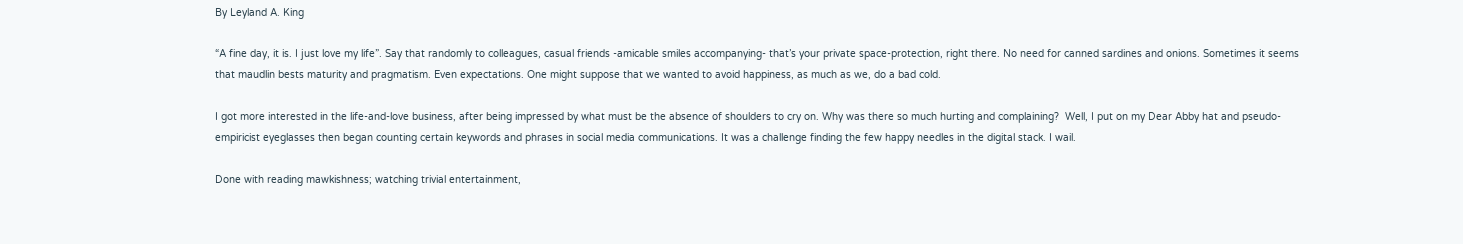By Leyland A. King

“A fine day, it is. I just love my life”. Say that randomly to colleagues, casual friends -amicable smiles accompanying- that’s your private space-protection, right there. No need for canned sardines and onions. Sometimes it seems that maudlin bests maturity and pragmatism. Even expectations. One might suppose that we wanted to avoid happiness, as much as we, do a bad cold.

I got more interested in the life-and-love business, after being impressed by what must be the absence of shoulders to cry on. Why was there so much hurting and complaining?  Well, I put on my Dear Abby hat and pseudo-empiricist eyeglasses then began counting certain keywords and phrases in social media communications. It was a challenge finding the few happy needles in the digital stack. I wail.

Done with reading mawkishness; watching trivial entertainment,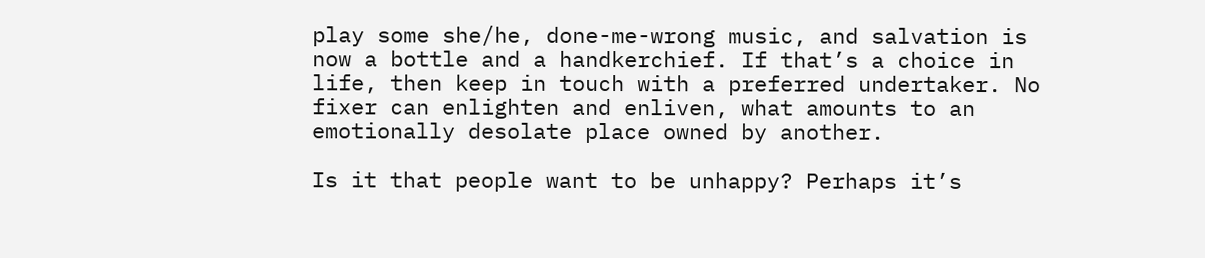play some she/he, done-me-wrong music, and salvation is now a bottle and a handkerchief. If that’s a choice in life, then keep in touch with a preferred undertaker. No fixer can enlighten and enliven, what amounts to an emotionally desolate place owned by another.

Is it that people want to be unhappy? Perhaps it’s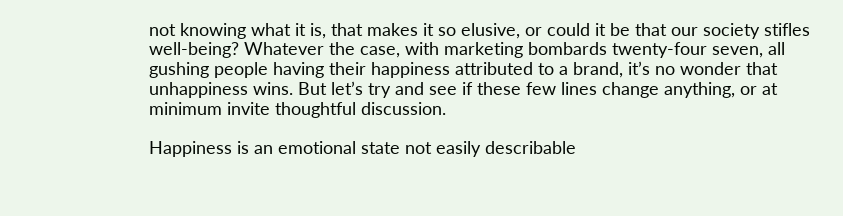not knowing what it is, that makes it so elusive, or could it be that our society stifles well-being? Whatever the case, with marketing bombards twenty-four seven, all gushing people having their happiness attributed to a brand, it’s no wonder that unhappiness wins. But let’s try and see if these few lines change anything, or at minimum invite thoughtful discussion.

Happiness is an emotional state not easily describable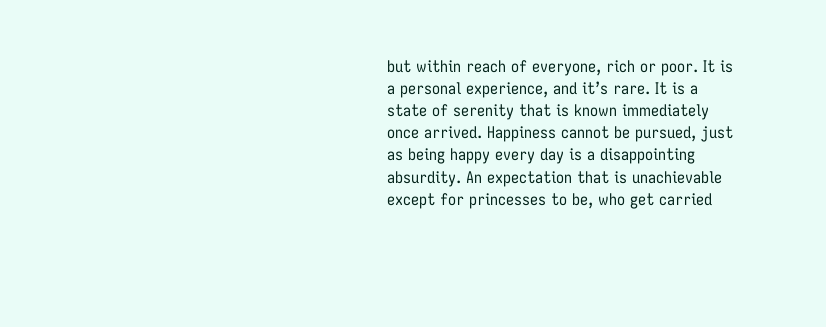but within reach of everyone, rich or poor. It is a personal experience, and it’s rare. It is a state of serenity that is known immediately once arrived. Happiness cannot be pursued, just as being happy every day is a disappointing absurdity. An expectation that is unachievable except for princesses to be, who get carried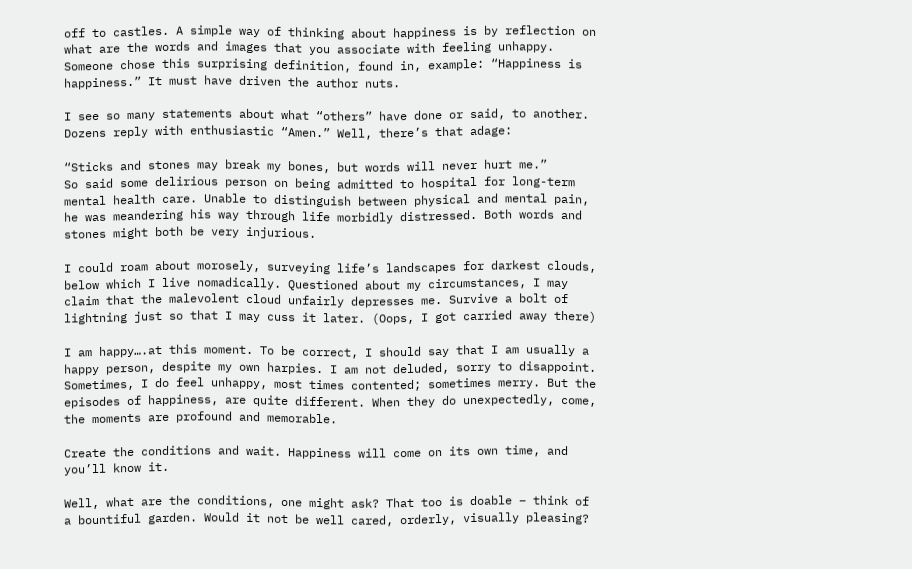off to castles. A simple way of thinking about happiness is by reflection on what are the words and images that you associate with feeling unhappy. Someone chose this surprising definition, found in, example: “Happiness is happiness.” It must have driven the author nuts.

I see so many statements about what “others” have done or said, to another. Dozens reply with enthusiastic “Amen.” Well, there’s that adage:

“Sticks and stones may break my bones, but words will never hurt me.”
So said some delirious person on being admitted to hospital for long-term mental health care. Unable to distinguish between physical and mental pain, he was meandering his way through life morbidly distressed. Both words and stones might both be very injurious.

I could roam about morosely, surveying life’s landscapes for darkest clouds, below which I live nomadically. Questioned about my circumstances, I may claim that the malevolent cloud unfairly depresses me. Survive a bolt of lightning just so that I may cuss it later. (Oops, I got carried away there)

I am happy….at this moment. To be correct, I should say that I am usually a happy person, despite my own harpies. I am not deluded, sorry to disappoint. Sometimes, I do feel unhappy, most times contented; sometimes merry. But the episodes of happiness, are quite different. When they do unexpectedly, come, the moments are profound and memorable.

Create the conditions and wait. Happiness will come on its own time, and you’ll know it.

Well, what are the conditions, one might ask? That too is doable – think of a bountiful garden. Would it not be well cared, orderly, visually pleasing?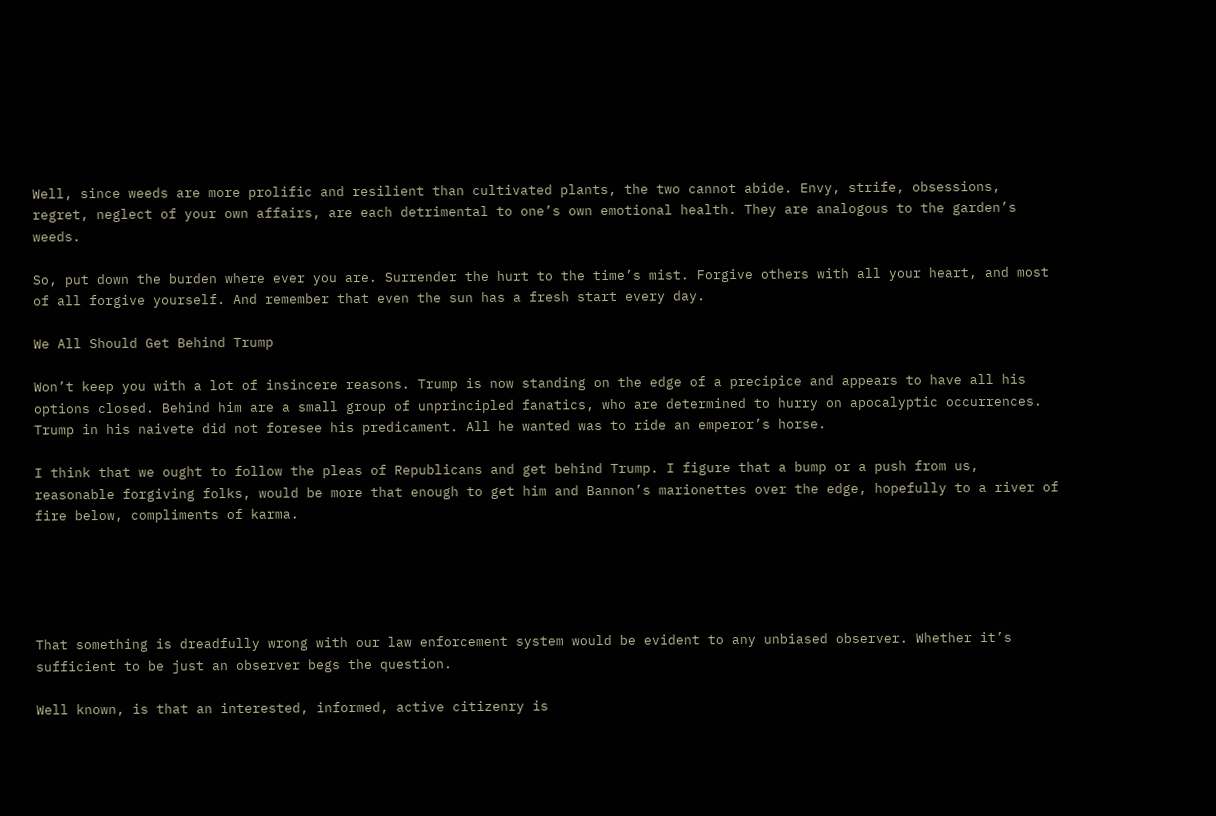Well, since weeds are more prolific and resilient than cultivated plants, the two cannot abide. Envy, strife, obsessions, regret, neglect of your own affairs, are each detrimental to one’s own emotional health. They are analogous to the garden’s weeds.

So, put down the burden where ever you are. Surrender the hurt to the time’s mist. Forgive others with all your heart, and most of all forgive yourself. And remember that even the sun has a fresh start every day.

We All Should Get Behind Trump

Won’t keep you with a lot of insincere reasons. Trump is now standing on the edge of a precipice and appears to have all his options closed. Behind him are a small group of unprincipled fanatics, who are determined to hurry on apocalyptic occurrences. Trump in his naivete did not foresee his predicament. All he wanted was to ride an emperor’s horse.

I think that we ought to follow the pleas of Republicans and get behind Trump. I figure that a bump or a push from us, reasonable forgiving folks, would be more that enough to get him and Bannon’s marionettes over the edge, hopefully to a river of fire below, compliments of karma.





That something is dreadfully wrong with our law enforcement system would be evident to any unbiased observer. Whether it’s sufficient to be just an observer begs the question.

Well known, is that an interested, informed, active citizenry is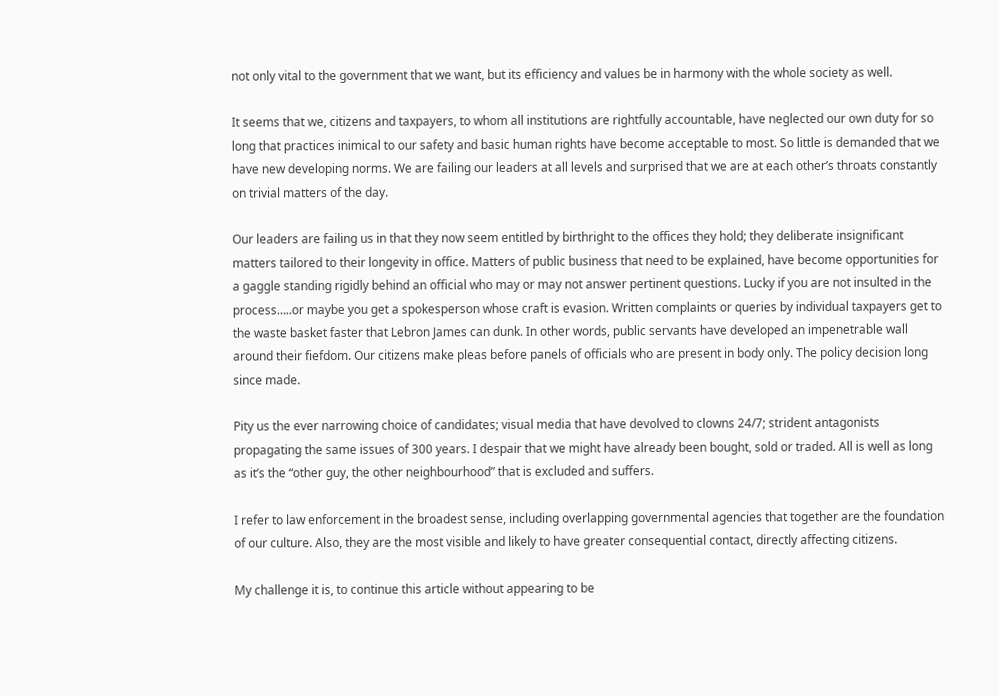not only vital to the government that we want, but its efficiency and values be in harmony with the whole society as well.

It seems that we, citizens and taxpayers, to whom all institutions are rightfully accountable, have neglected our own duty for so long that practices inimical to our safety and basic human rights have become acceptable to most. So little is demanded that we have new developing norms. We are failing our leaders at all levels and surprised that we are at each other’s throats constantly on trivial matters of the day.

Our leaders are failing us in that they now seem entitled by birthright to the offices they hold; they deliberate insignificant matters tailored to their longevity in office. Matters of public business that need to be explained, have become opportunities for a gaggle standing rigidly behind an official who may or may not answer pertinent questions. Lucky if you are not insulted in the process…..or maybe you get a spokesperson whose craft is evasion. Written complaints or queries by individual taxpayers get to the waste basket faster that Lebron James can dunk. In other words, public servants have developed an impenetrable wall around their fiefdom. Our citizens make pleas before panels of officials who are present in body only. The policy decision long since made.

Pity us the ever narrowing choice of candidates; visual media that have devolved to clowns 24/7; strident antagonists propagating the same issues of 300 years. I despair that we might have already been bought, sold or traded. All is well as long as it’s the “other guy, the other neighbourhood” that is excluded and suffers.

I refer to law enforcement in the broadest sense, including overlapping governmental agencies that together are the foundation of our culture. Also, they are the most visible and likely to have greater consequential contact, directly affecting citizens.

My challenge it is, to continue this article without appearing to be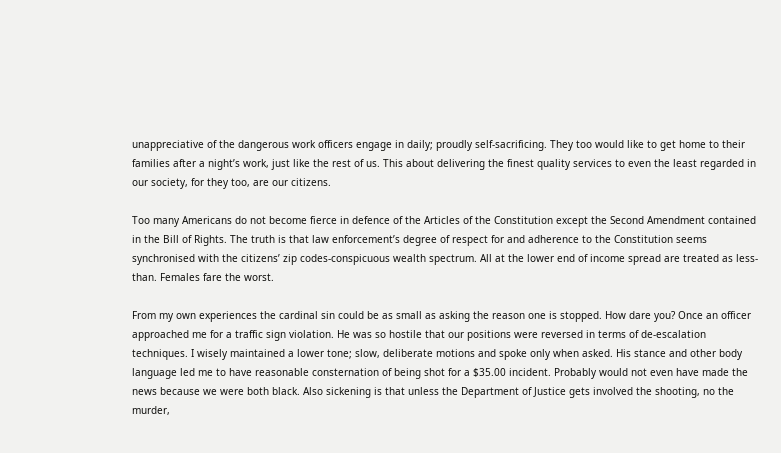unappreciative of the dangerous work officers engage in daily; proudly self-sacrificing. They too would like to get home to their families after a night’s work, just like the rest of us. This about delivering the finest quality services to even the least regarded in our society, for they too, are our citizens.

Too many Americans do not become fierce in defence of the Articles of the Constitution except the Second Amendment contained in the Bill of Rights. The truth is that law enforcement’s degree of respect for and adherence to the Constitution seems synchronised with the citizens’ zip codes-conspicuous wealth spectrum. All at the lower end of income spread are treated as less-than. Females fare the worst.

From my own experiences the cardinal sin could be as small as asking the reason one is stopped. How dare you? Once an officer approached me for a traffic sign violation. He was so hostile that our positions were reversed in terms of de-escalation techniques. I wisely maintained a lower tone; slow, deliberate motions and spoke only when asked. His stance and other body language led me to have reasonable consternation of being shot for a $35.00 incident. Probably would not even have made the news because we were both black. Also sickening is that unless the Department of Justice gets involved the shooting, no the murder,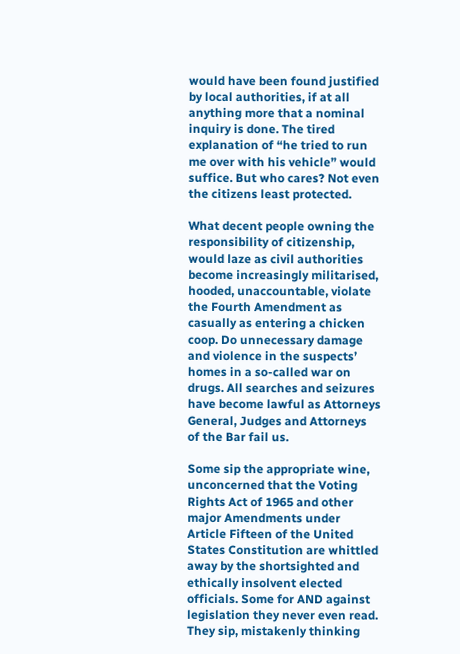would have been found justified by local authorities, if at all anything more that a nominal inquiry is done. The tired explanation of “he tried to run me over with his vehicle” would suffice. But who cares? Not even the citizens least protected.

What decent people owning the responsibility of citizenship, would laze as civil authorities become increasingly militarised, hooded, unaccountable, violate the Fourth Amendment as casually as entering a chicken coop. Do unnecessary damage and violence in the suspects’ homes in a so-called war on drugs. All searches and seizures have become lawful as Attorneys General, Judges and Attorneys of the Bar fail us.

Some sip the appropriate wine, unconcerned that the Voting Rights Act of 1965 and other major Amendments under Article Fifteen of the United States Constitution are whittled away by the shortsighted and ethically insolvent elected officials. Some for AND against legislation they never even read. They sip, mistakenly thinking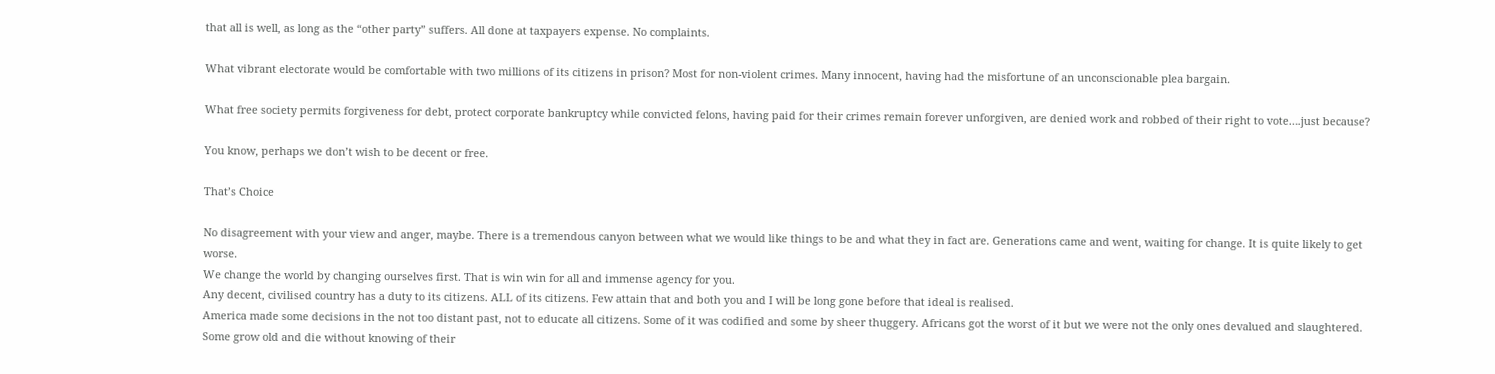that all is well, as long as the “other party” suffers. All done at taxpayers expense. No complaints.

What vibrant electorate would be comfortable with two millions of its citizens in prison? Most for non-violent crimes. Many innocent, having had the misfortune of an unconscionable plea bargain.

What free society permits forgiveness for debt, protect corporate bankruptcy while convicted felons, having paid for their crimes remain forever unforgiven, are denied work and robbed of their right to vote….just because?

You know, perhaps we don’t wish to be decent or free.

That’s Choice

No disagreement with your view and anger, maybe. There is a tremendous canyon between what we would like things to be and what they in fact are. Generations came and went, waiting for change. It is quite likely to get worse.
We change the world by changing ourselves first. That is win win for all and immense agency for you.
Any decent, civilised country has a duty to its citizens. ALL of its citizens. Few attain that and both you and I will be long gone before that ideal is realised.
America made some decisions in the not too distant past, not to educate all citizens. Some of it was codified and some by sheer thuggery. Africans got the worst of it but we were not the only ones devalued and slaughtered. Some grow old and die without knowing of their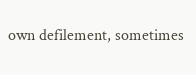own defilement, sometimes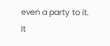even a party to it.
It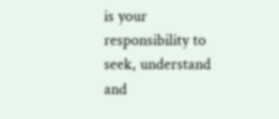is your responsibility to seek, understand and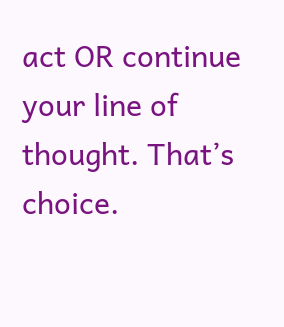act OR continue your line of thought. That’s choice.